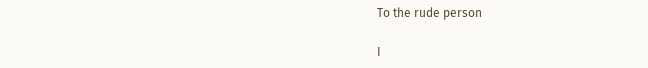To the rude person

I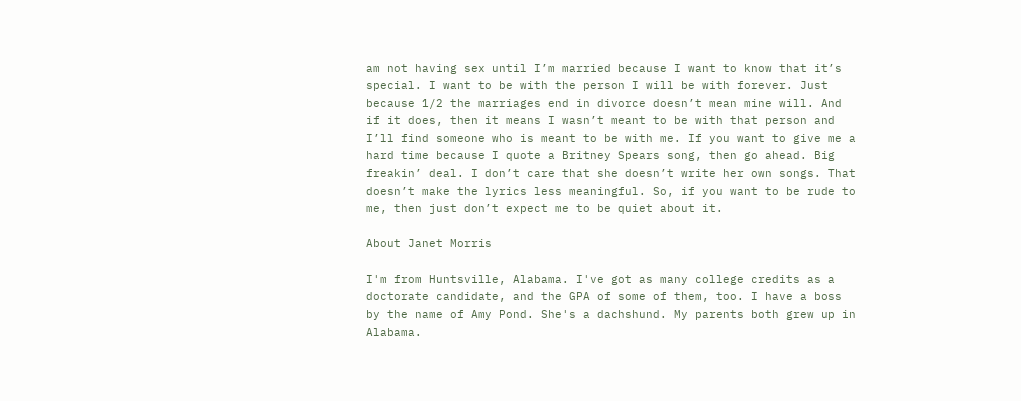am not having sex until I’m married because I want to know that it’s special. I want to be with the person I will be with forever. Just because 1/2 the marriages end in divorce doesn’t mean mine will. And if it does, then it means I wasn’t meant to be with that person and I’ll find someone who is meant to be with me. If you want to give me a hard time because I quote a Britney Spears song, then go ahead. Big freakin’ deal. I don’t care that she doesn’t write her own songs. That doesn’t make the lyrics less meaningful. So, if you want to be rude to me, then just don’t expect me to be quiet about it.

About Janet Morris

I'm from Huntsville, Alabama. I've got as many college credits as a doctorate candidate, and the GPA of some of them, too. I have a boss by the name of Amy Pond. She's a dachshund. My parents both grew up in Alabama.